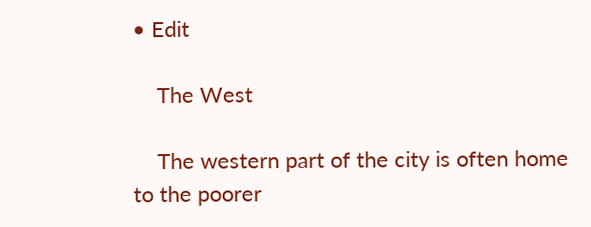• Edit

    The West

    The western part of the city is often home to the poorer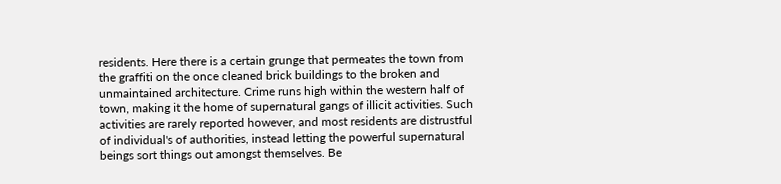residents. Here there is a certain grunge that permeates the town from the graffiti on the once cleaned brick buildings to the broken and unmaintained architecture. Crime runs high within the western half of town, making it the home of supernatural gangs of illicit activities. Such activities are rarely reported however, and most residents are distrustful of individual's of authorities, instead letting the powerful supernatural beings sort things out amongst themselves. Be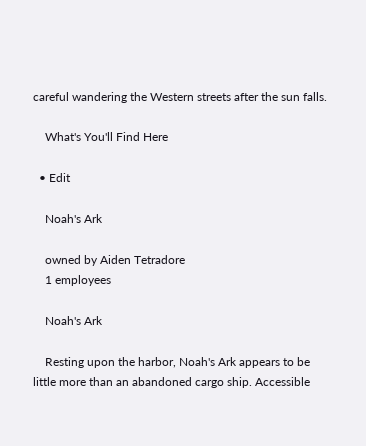careful wandering the Western streets after the sun falls.

    What's You'll Find Here

  • Edit

    Noah's Ark

    owned by Aiden Tetradore
    1 employees

    Noah's Ark

    Resting upon the harbor, Noah's Ark appears to be little more than an abandoned cargo ship. Accessible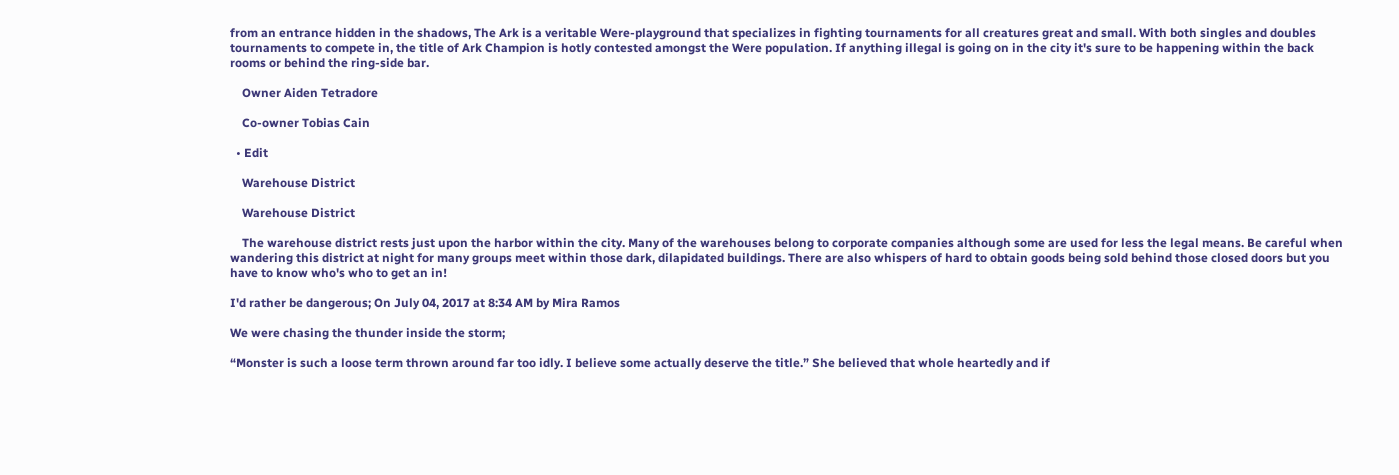from an entrance hidden in the shadows, The Ark is a veritable Were-playground that specializes in fighting tournaments for all creatures great and small. With both singles and doubles tournaments to compete in, the title of Ark Champion is hotly contested amongst the Were population. If anything illegal is going on in the city it's sure to be happening within the back rooms or behind the ring-side bar.

    Owner Aiden Tetradore

    Co-owner Tobias Cain

  • Edit

    Warehouse District

    Warehouse District

    The warehouse district rests just upon the harbor within the city. Many of the warehouses belong to corporate companies although some are used for less the legal means. Be careful when wandering this district at night for many groups meet within those dark, dilapidated buildings. There are also whispers of hard to obtain goods being sold behind those closed doors but you have to know who's who to get an in!

I'd rather be dangerous; On July 04, 2017 at 8:34 AM by Mira Ramos

We were chasing the thunder inside the storm;

“Monster is such a loose term thrown around far too idly. I believe some actually deserve the title.” She believed that whole heartedly and if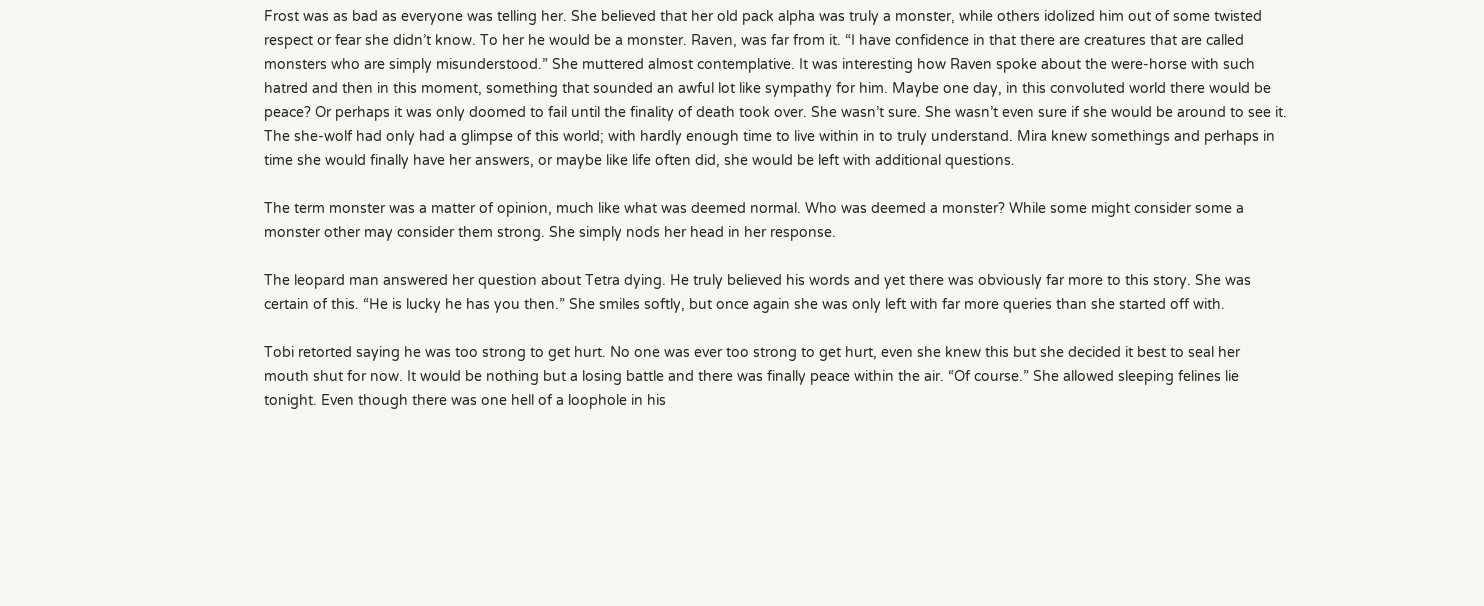Frost was as bad as everyone was telling her. She believed that her old pack alpha was truly a monster, while others idolized him out of some twisted respect or fear she didn’t know. To her he would be a monster. Raven, was far from it. “I have confidence in that there are creatures that are called monsters who are simply misunderstood.” She muttered almost contemplative. It was interesting how Raven spoke about the were-horse with such hatred and then in this moment, something that sounded an awful lot like sympathy for him. Maybe one day, in this convoluted world there would be peace? Or perhaps it was only doomed to fail until the finality of death took over. She wasn’t sure. She wasn’t even sure if she would be around to see it. The she-wolf had only had a glimpse of this world; with hardly enough time to live within in to truly understand. Mira knew somethings and perhaps in time she would finally have her answers, or maybe like life often did, she would be left with additional questions.

The term monster was a matter of opinion, much like what was deemed normal. Who was deemed a monster? While some might consider some a monster other may consider them strong. She simply nods her head in her response.

The leopard man answered her question about Tetra dying. He truly believed his words and yet there was obviously far more to this story. She was certain of this. “He is lucky he has you then.” She smiles softly, but once again she was only left with far more queries than she started off with.

Tobi retorted saying he was too strong to get hurt. No one was ever too strong to get hurt, even she knew this but she decided it best to seal her mouth shut for now. It would be nothing but a losing battle and there was finally peace within the air. “Of course.” She allowed sleeping felines lie tonight. Even though there was one hell of a loophole in his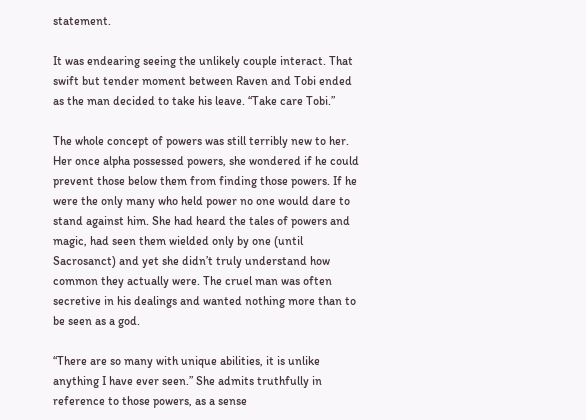statement.

It was endearing seeing the unlikely couple interact. That swift but tender moment between Raven and Tobi ended as the man decided to take his leave. “Take care Tobi.”

The whole concept of powers was still terribly new to her. Her once alpha possessed powers, she wondered if he could prevent those below them from finding those powers. If he were the only many who held power no one would dare to stand against him. She had heard the tales of powers and magic, had seen them wielded only by one (until Sacrosanct) and yet she didn’t truly understand how common they actually were. The cruel man was often secretive in his dealings and wanted nothing more than to be seen as a god.

“There are so many with unique abilities, it is unlike anything I have ever seen.” She admits truthfully in reference to those powers, as a sense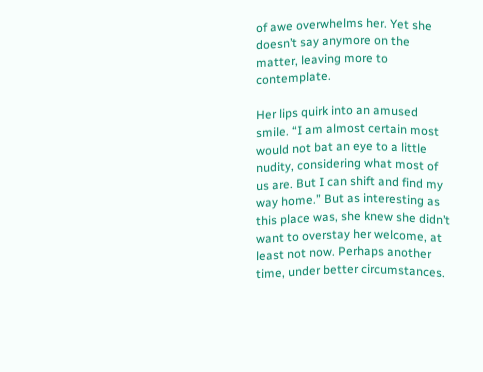of awe overwhelms her. Yet she doesn’t say anymore on the matter, leaving more to contemplate.

Her lips quirk into an amused smile. “I am almost certain most would not bat an eye to a little nudity, considering what most of us are. But I can shift and find my way home.” But as interesting as this place was, she knew she didn’t want to overstay her welcome, at least not now. Perhaps another time, under better circumstances.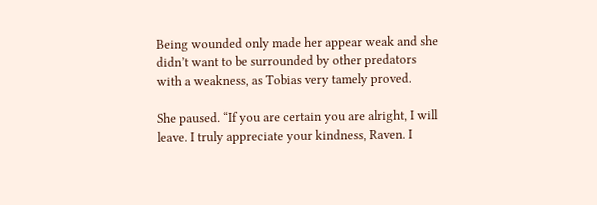Being wounded only made her appear weak and she didn’t want to be surrounded by other predators with a weakness, as Tobias very tamely proved.

She paused. “If you are certain you are alright, I will leave. I truly appreciate your kindness, Raven. I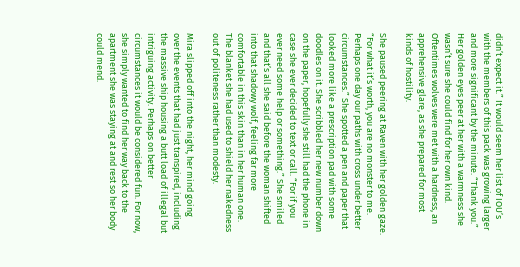didn’t expect it.” It would seem her list of IOU’s with the members of this pack was growing larger and more significant by the minute. “Thank you.” Her golden eyes peer at her with a warmness she wasn’t sure she could find for her own kind. Oftentimes wolves were met with a hardness, an apprehensive glare, as she prepared for most kinds of hostility.

She paused peering at Raven with her golden gaze. “For what it’s worth, you are no monster to me. Perhaps one day our paths with cross under better circumstances.” She spotted a pen and paper that looked more like a prescription pad with some doodles on it. She scribbled her new number down on the paper, hopefully she still had the phone in case she ever decided to text or call. “For if you ever need some help or something.” She smiled and that’s all she said before the woman shifted into that shadowy wolf, feeling far more comfortable in this skin than in her human one. The blanket she had used to shield her nakedness out of politeness rather than modesty.

Mira slipped off into the night, her mind going over the events that had just transpired, including the massive ship housing a butt load of illegal but intriguing activity. Perhaps on better circumstances it would be considered fun. For now, she simply wanted to find her way back to the apartment she was staying at and rest so her body could mend.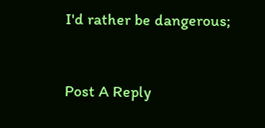I'd rather be dangerous;


Post A Reply